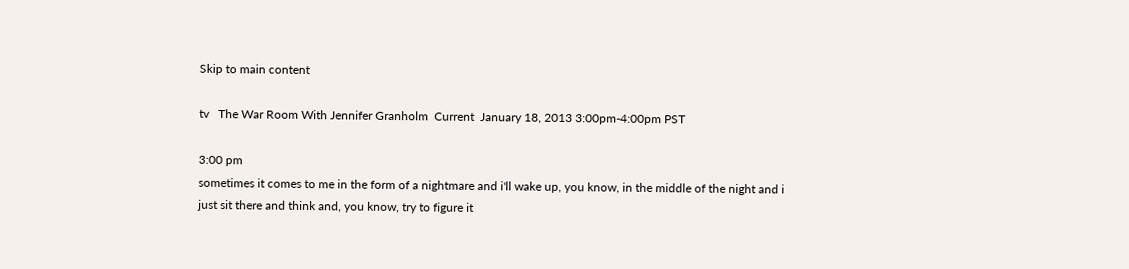Skip to main content

tv   The War Room With Jennifer Granholm  Current  January 18, 2013 3:00pm-4:00pm PST

3:00 pm
sometimes it comes to me in the form of a nightmare and i'll wake up, you know, in the middle of the night and i just sit there and think and, you know, try to figure it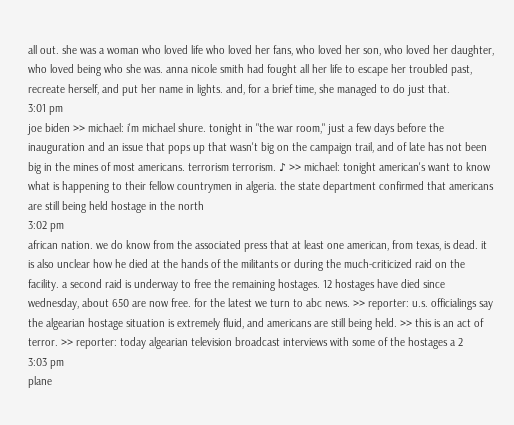all out. she was a woman who loved life who loved her fans, who loved her son, who loved her daughter, who loved being who she was. anna nicole smith had fought all her life to escape her troubled past, recreate herself, and put her name in lights. and, for a brief time, she managed to do just that.
3:01 pm
joe biden >> michael: i'm michael shure. tonight in "the war room," just a few days before the inauguration and an issue that pops up that wasn't big on the campaign trail, and of late has not been big in the mines of most americans. terrorism terrorism. ♪ >> michael: tonight american's want to know what is happening to their fellow countrymen in algeria. the state department confirmed that americans are still being held hostage in the north
3:02 pm
african nation. we do know from the associated press that at least one american, from texas, is dead. it is also unclear how he died at the hands of the militants or during the much-criticized raid on the facility. a second raid is underway to free the remaining hostages. 12 hostages have died since wednesday, about 650 are now free. for the latest we turn to abc news. >> reporter: u.s. officialings say the algearian hostage situation is extremely fluid, and americans are still being held. >> this is an act of terror. >> reporter: today algearian television broadcast interviews with some of the hostages a 2
3:03 pm
plane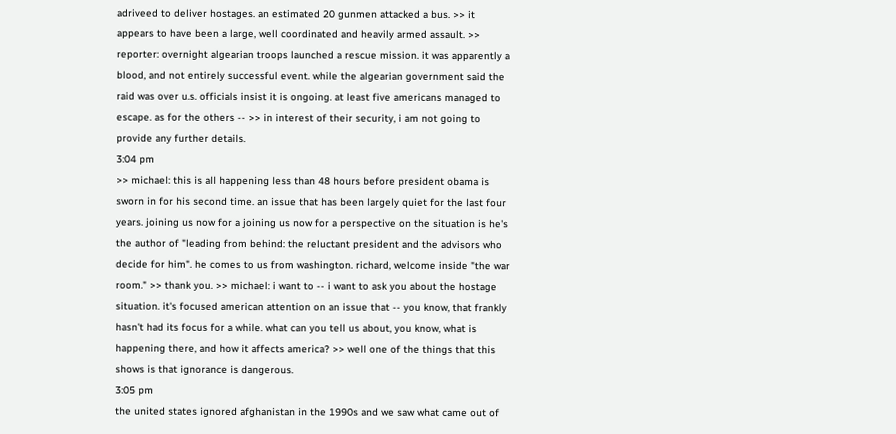adriveed to deliver hostages. an estimated 20 gunmen attacked a bus. >> it appears to have been a large, well coordinated and heavily armed assault. >> reporter: overnight algearian troops launched a rescue mission. it was apparently a blood, and not entirely successful event. while the algearian government said the raid was over u.s. officials insist it is ongoing. at least five americans managed to escape. as for the others -- >> in interest of their security, i am not going to provide any further details.
3:04 pm
>> michael: this is all happening less than 48 hours before president obama is sworn in for his second time. an issue that has been largely quiet for the last four years. joining us now for a joining us now for a perspective on the situation is he's the author of "leading from behind: the reluctant president and the advisors who decide for him". he comes to us from washington. richard, welcome inside "the war room." >> thank you. >> michael: i want to -- i want to ask you about the hostage situation. it's focused american attention on an issue that -- you know, that frankly hasn't had its focus for a while. what can you tell us about, you know, what is happening there, and how it affects america? >> well one of the things that this shows is that ignorance is dangerous.
3:05 pm
the united states ignored afghanistan in the 1990s and we saw what came out of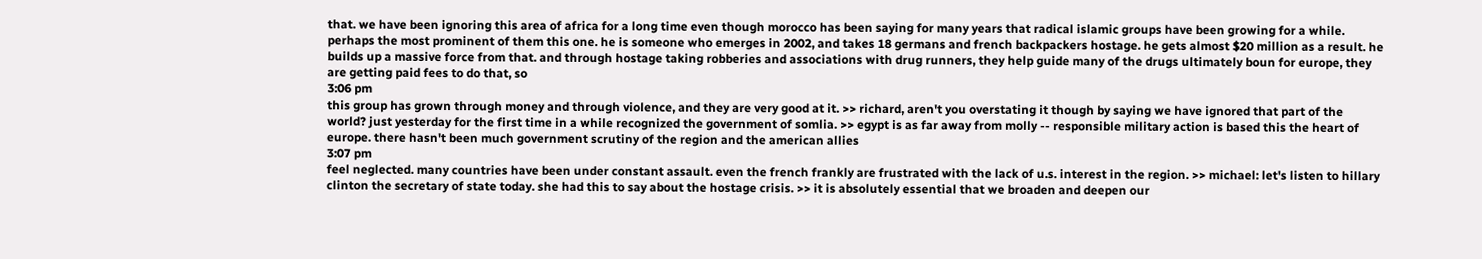that. we have been ignoring this area of africa for a long time even though morocco has been saying for many years that radical islamic groups have been growing for a while. perhaps the most prominent of them this one. he is someone who emerges in 2002, and takes 18 germans and french backpackers hostage. he gets almost $20 million as a result. he builds up a massive force from that. and through hostage taking robberies and associations with drug runners, they help guide many of the drugs ultimately boun for europe, they are getting paid fees to do that, so
3:06 pm
this group has grown through money and through violence, and they are very good at it. >> richard, aren't you overstating it though by saying we have ignored that part of the world? just yesterday for the first time in a while recognized the government of somlia. >> egypt is as far away from molly -- responsible military action is based this the heart of europe. there hasn't been much government scrutiny of the region and the american allies
3:07 pm
feel neglected. many countries have been under constant assault. even the french frankly are frustrated with the lack of u.s. interest in the region. >> michael: let's listen to hillary clinton the secretary of state today. she had this to say about the hostage crisis. >> it is absolutely essential that we broaden and deepen our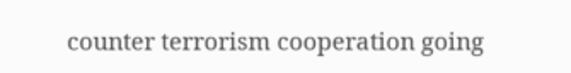counter terrorism cooperation going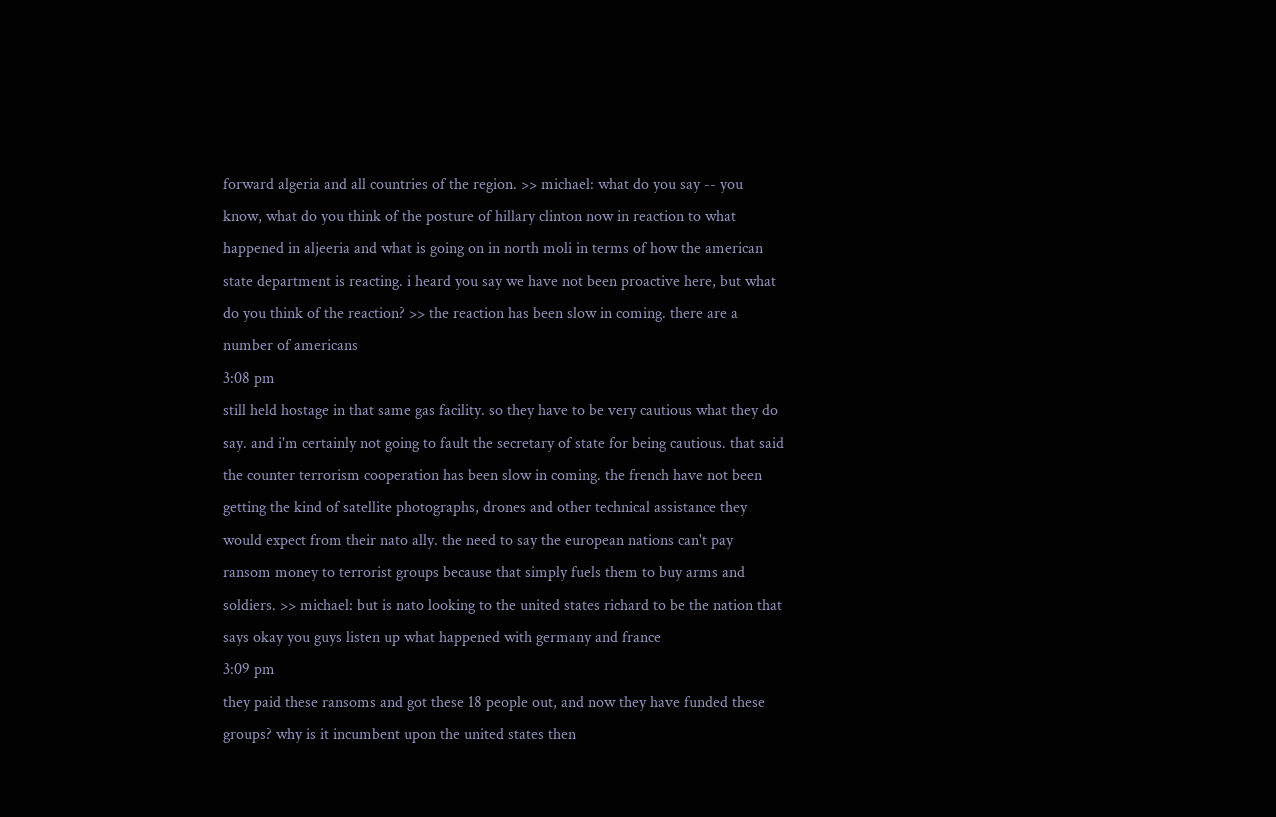forward algeria and all countries of the region. >> michael: what do you say -- you know, what do you think of the posture of hillary clinton now in reaction to what happened in aljeeria and what is going on in north moli in terms of how the american state department is reacting. i heard you say we have not been proactive here, but what do you think of the reaction? >> the reaction has been slow in coming. there are a number of americans
3:08 pm
still held hostage in that same gas facility. so they have to be very cautious what they do say. and i'm certainly not going to fault the secretary of state for being cautious. that said the counter terrorism cooperation has been slow in coming. the french have not been getting the kind of satellite photographs, drones and other technical assistance they would expect from their nato ally. the need to say the european nations can't pay ransom money to terrorist groups because that simply fuels them to buy arms and soldiers. >> michael: but is nato looking to the united states richard to be the nation that says okay you guys listen up what happened with germany and france
3:09 pm
they paid these ransoms and got these 18 people out, and now they have funded these groups? why is it incumbent upon the united states then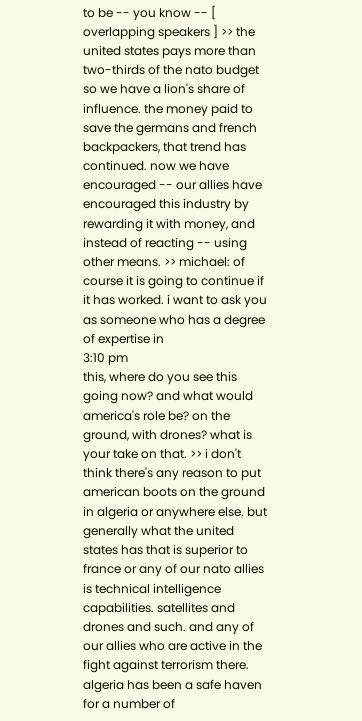to be -- you know -- [ overlapping speakers ] >> the united states pays more than two-thirds of the nato budget so we have a lion's share of influence. the money paid to save the germans and french backpackers, that trend has continued. now we have encouraged -- our allies have encouraged this industry by rewarding it with money, and instead of reacting -- using other means. >> michael: of course it is going to continue if it has worked. i want to ask you as someone who has a degree of expertise in
3:10 pm
this, where do you see this going now? and what would america's role be? on the ground, with drones? what is your take on that. >> i don't think there's any reason to put american boots on the ground in algeria or anywhere else. but generally what the united states has that is superior to france or any of our nato allies is technical intelligence capabilities. satellites and drones and such. and any of our allies who are active in the fight against terrorism there. algeria has been a safe haven for a number of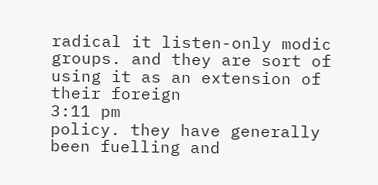radical it listen-only modic groups. and they are sort of using it as an extension of their foreign
3:11 pm
policy. they have generally been fuelling and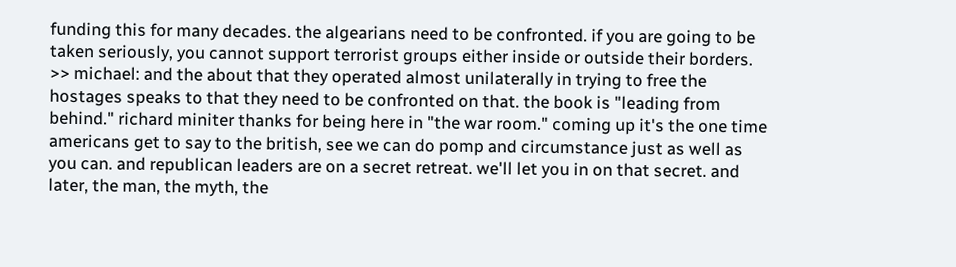funding this for many decades. the algearians need to be confronted. if you are going to be taken seriously, you cannot support terrorist groups either inside or outside their borders. >> michael: and the about that they operated almost unilaterally in trying to free the hostages speaks to that they need to be confronted on that. the book is "leading from behind." richard miniter thanks for being here in "the war room." coming up it's the one time americans get to say to the british, see we can do pomp and circumstance just as well as you can. and republican leaders are on a secret retreat. we'll let you in on that secret. and later, the man, the myth, the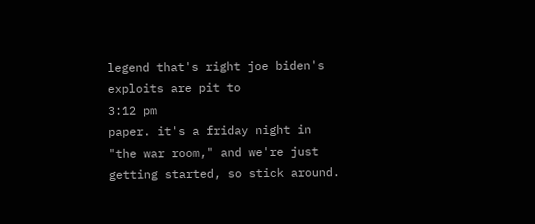legend that's right joe biden's exploits are pit to
3:12 pm
paper. it's a friday night in "the war room," and we're just getting started, so stick around.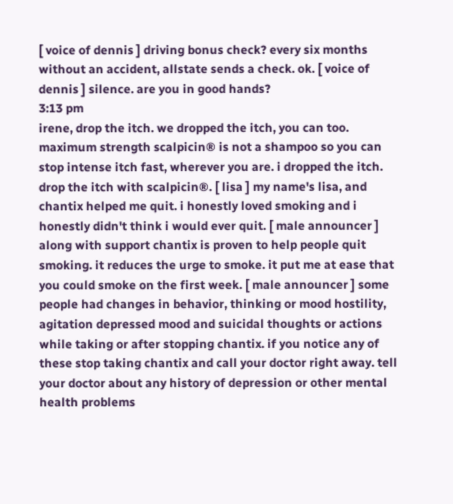[ voice of dennis ] driving bonus check? every six months without an accident, allstate sends a check. ok. [ voice of dennis ] silence. are you in good hands?
3:13 pm
irene, drop the itch. we dropped the itch, you can too. maximum strength scalpicin® is not a shampoo so you can stop intense itch fast, wherever you are. i dropped the itch. drop the itch with scalpicin®. [ lisa ] my name's lisa, and chantix helped me quit. i honestly loved smoking and i honestly didn't think i would ever quit. [ male announcer ] along with support chantix is proven to help people quit smoking. it reduces the urge to smoke. it put me at ease that you could smoke on the first week. [ male announcer ] some people had changes in behavior, thinking or mood hostility, agitation depressed mood and suicidal thoughts or actions while taking or after stopping chantix. if you notice any of these stop taking chantix and call your doctor right away. tell your doctor about any history of depression or other mental health problems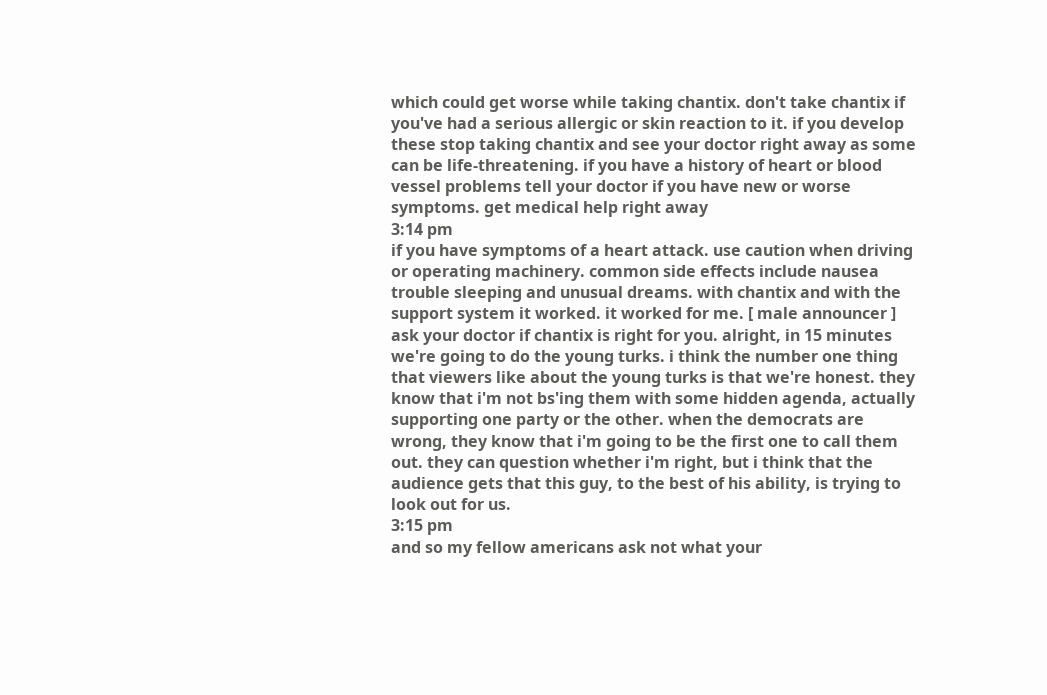which could get worse while taking chantix. don't take chantix if you've had a serious allergic or skin reaction to it. if you develop these stop taking chantix and see your doctor right away as some can be life-threatening. if you have a history of heart or blood vessel problems tell your doctor if you have new or worse symptoms. get medical help right away
3:14 pm
if you have symptoms of a heart attack. use caution when driving or operating machinery. common side effects include nausea trouble sleeping and unusual dreams. with chantix and with the support system it worked. it worked for me. [ male announcer ] ask your doctor if chantix is right for you. alright, in 15 minutes we're going to do the young turks. i think the number one thing that viewers like about the young turks is that we're honest. they know that i'm not bs'ing them with some hidden agenda, actually supporting one party or the other. when the democrats are wrong, they know that i'm going to be the first one to call them out. they can question whether i'm right, but i think that the audience gets that this guy, to the best of his ability, is trying to look out for us.
3:15 pm
and so my fellow americans ask not what your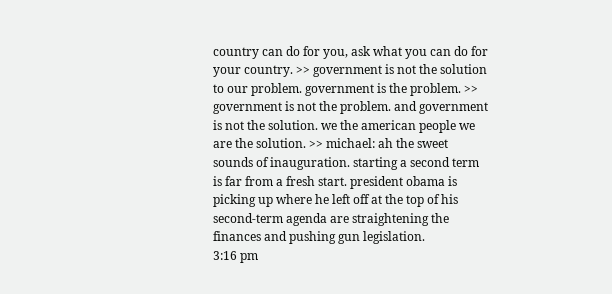country can do for you, ask what you can do for your country. >> government is not the solution to our problem. government is the problem. >> government is not the problem. and government is not the solution. we the american people we are the solution. >> michael: ah the sweet sounds of inauguration. starting a second term is far from a fresh start. president obama is picking up where he left off at the top of his second-term agenda are straightening the finances and pushing gun legislation.
3:16 pm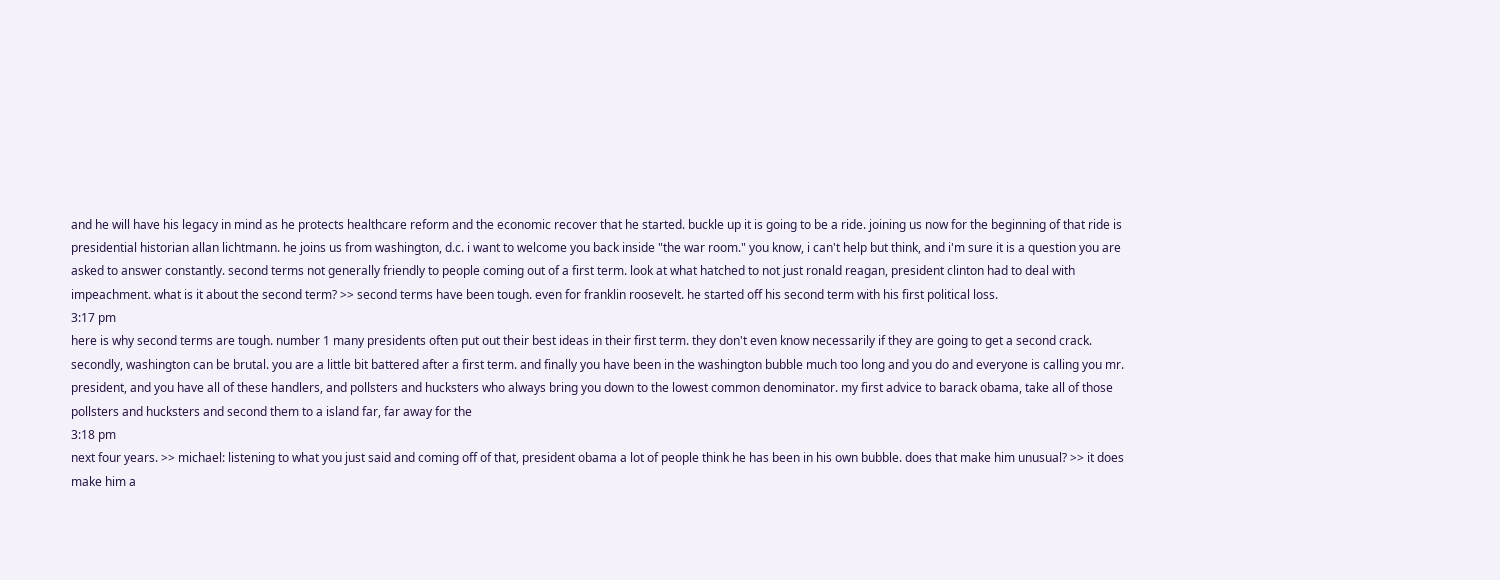and he will have his legacy in mind as he protects healthcare reform and the economic recover that he started. buckle up it is going to be a ride. joining us now for the beginning of that ride is presidential historian allan lichtmann. he joins us from washington, d.c. i want to welcome you back inside "the war room." you know, i can't help but think, and i'm sure it is a question you are asked to answer constantly. second terms not generally friendly to people coming out of a first term. look at what hatched to not just ronald reagan, president clinton had to deal with impeachment. what is it about the second term? >> second terms have been tough. even for franklin roosevelt. he started off his second term with his first political loss.
3:17 pm
here is why second terms are tough. number 1 many presidents often put out their best ideas in their first term. they don't even know necessarily if they are going to get a second crack. secondly, washington can be brutal. you are a little bit battered after a first term. and finally you have been in the washington bubble much too long and you do and everyone is calling you mr. president, and you have all of these handlers, and pollsters and hucksters who always bring you down to the lowest common denominator. my first advice to barack obama, take all of those pollsters and hucksters and second them to a island far, far away for the
3:18 pm
next four years. >> michael: listening to what you just said and coming off of that, president obama a lot of people think he has been in his own bubble. does that make him unusual? >> it does make him a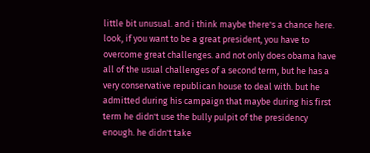little bit unusual. and i think maybe there's a chance here. look, if you want to be a great president, you have to overcome great challenges. and not only does obama have all of the usual challenges of a second term, but he has a very conservative republican house to deal with. but he admitted during his campaign that maybe during his first term he didn't use the bully pulpit of the presidency enough. he didn't take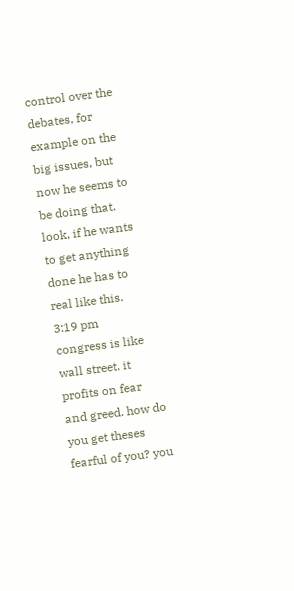control over the debates, for example on the big issues, but now he seems to be doing that. look, if he wants to get anything done he has to real like this.
3:19 pm
congress is like wall street. it profits on fear and greed. how do you get theses fearful of you? you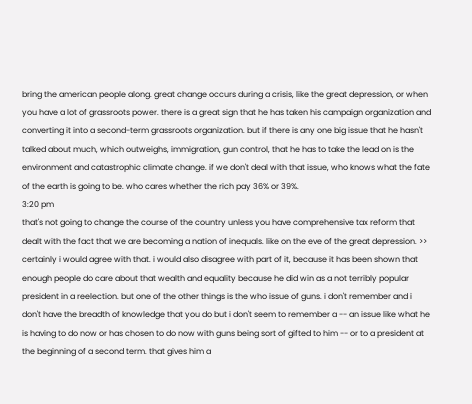bring the american people along. great change occurs during a crisis, like the great depression, or when you have a lot of grassroots power. there is a great sign that he has taken his campaign organization and converting it into a second-term grassroots organization. but if there is any one big issue that he hasn't talked about much, which outweighs, immigration, gun control, that he has to take the lead on is the environment and catastrophic climate change. if we don't deal with that issue, who knows what the fate of the earth is going to be. who cares whether the rich pay 36% or 39%.
3:20 pm
that's not going to change the course of the country unless you have comprehensive tax reform that dealt with the fact that we are becoming a nation of inequals. like on the eve of the great depression. >> certainly i would agree with that. i would also disagree with part of it, because it has been shown that enough people do care about that wealth and equality because he did win as a not terribly popular president in a reelection. but one of the other things is the who issue of guns. i don't remember and i don't have the breadth of knowledge that you do but i don't seem to remember a -- an issue like what he is having to do now or has chosen to do now with guns being sort of gifted to him -- or to a president at the beginning of a second term. that gives him a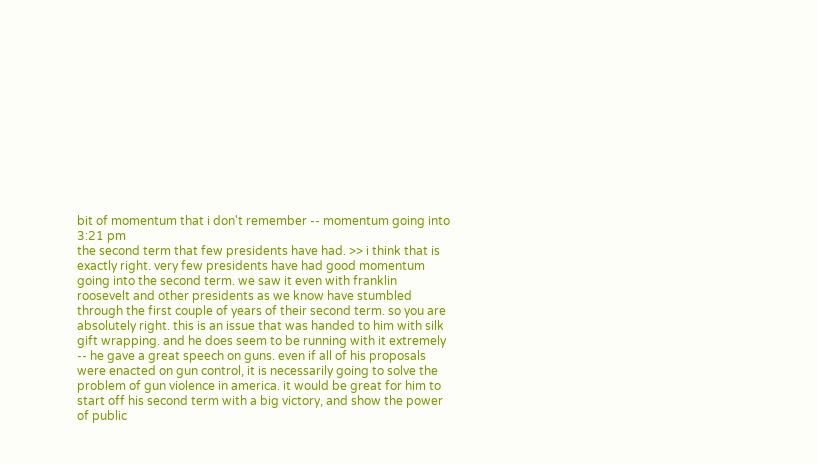bit of momentum that i don't remember -- momentum going into
3:21 pm
the second term that few presidents have had. >> i think that is exactly right. very few presidents have had good momentum going into the second term. we saw it even with franklin roosevelt and other presidents as we know have stumbled through the first couple of years of their second term. so you are absolutely right. this is an issue that was handed to him with silk gift wrapping. and he does seem to be running with it extremely -- he gave a great speech on guns. even if all of his proposals were enacted on gun control, it is necessarily going to solve the problem of gun violence in america. it would be great for him to start off his second term with a big victory, and show the power of public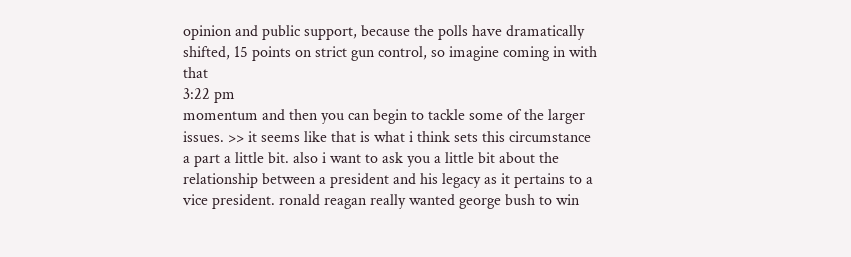opinion and public support, because the polls have dramatically shifted, 15 points on strict gun control, so imagine coming in with that
3:22 pm
momentum and then you can begin to tackle some of the larger issues. >> it seems like that is what i think sets this circumstance a part a little bit. also i want to ask you a little bit about the relationship between a president and his legacy as it pertains to a vice president. ronald reagan really wanted george bush to win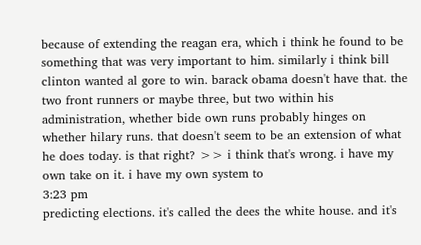because of extending the reagan era, which i think he found to be something that was very important to him. similarly i think bill clinton wanted al gore to win. barack obama doesn't have that. the two front runners or maybe three, but two within his administration, whether bide own runs probably hinges on whether hilary runs. that doesn't seem to be an extension of what he does today. is that right? >> i think that's wrong. i have my own take on it. i have my own system to
3:23 pm
predicting elections. it's called the dees the white house. and it's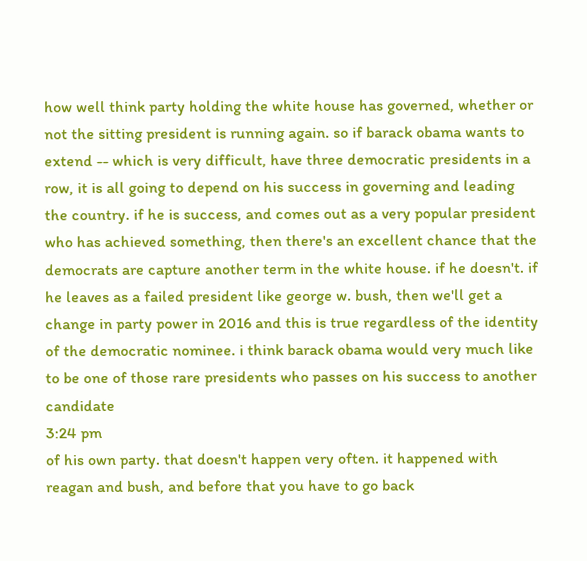how well think party holding the white house has governed, whether or not the sitting president is running again. so if barack obama wants to extend -- which is very difficult, have three democratic presidents in a row, it is all going to depend on his success in governing and leading the country. if he is success, and comes out as a very popular president who has achieved something, then there's an excellent chance that the democrats are capture another term in the white house. if he doesn't. if he leaves as a failed president like george w. bush, then we'll get a change in party power in 2016 and this is true regardless of the identity of the democratic nominee. i think barack obama would very much like to be one of those rare presidents who passes on his success to another candidate
3:24 pm
of his own party. that doesn't happen very often. it happened with reagan and bush, and before that you have to go back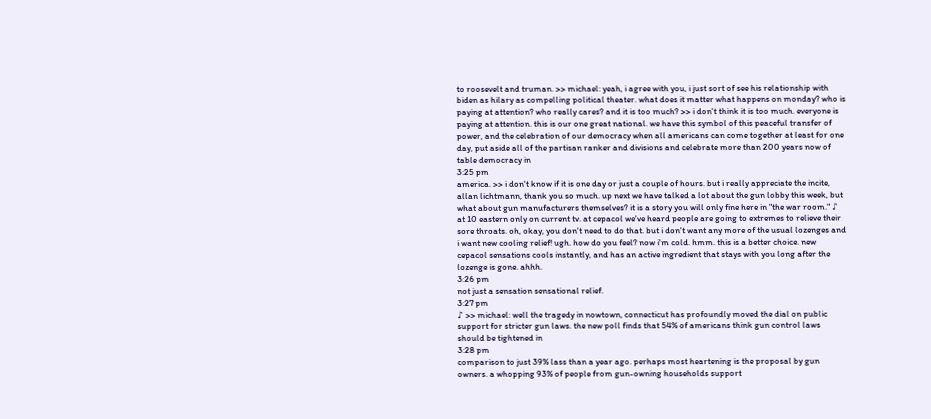to roosevelt and truman. >> michael: yeah, i agree with you, i just sort of see his relationship with biden as hilary as compelling political theater. what does it matter what happens on monday? who is paying at attention? who really cares? and it is too much? >> i don't think it is too much. everyone is paying at attention. this is our one great national. we have this symbol of this peaceful transfer of power, and the celebration of our democracy when all americans can come together at least for one day, put aside all of the partisan ranker and divisions and celebrate more than 200 years now of table democracy in
3:25 pm
america. >> i don't know if it is one day or just a couple of hours. but i really appreciate the incite, allan lichtmann, thank you so much. up next we have talked a lot about the gun lobby this week, but what about gun manufacturers themselves? it is a story you will only fine here in "the war room." ♪ at 10 eastern only on current tv. at cepacol we've heard people are going to extremes to relieve their sore throats. oh, okay, you don't need to do that. but i don't want any more of the usual lozenges and i want new cooling relief! ugh. how do you feel? now i'm cold. hmm. this is a better choice. new cepacol sensations cools instantly, and has an active ingredient that stays with you long after the lozenge is gone. ahhh.
3:26 pm
not just a sensation sensational relief.
3:27 pm
♪ >> michael: well the tragedy in nowtown, connecticut has profoundly moved the dial on public support for stricter gun laws. the new poll finds that 54% of americans think gun control laws should be tightened in
3:28 pm
comparison to just 39% lass than a year ago. perhaps most heartening is the proposal by gun owners. a whopping 93% of people from gun-owning households support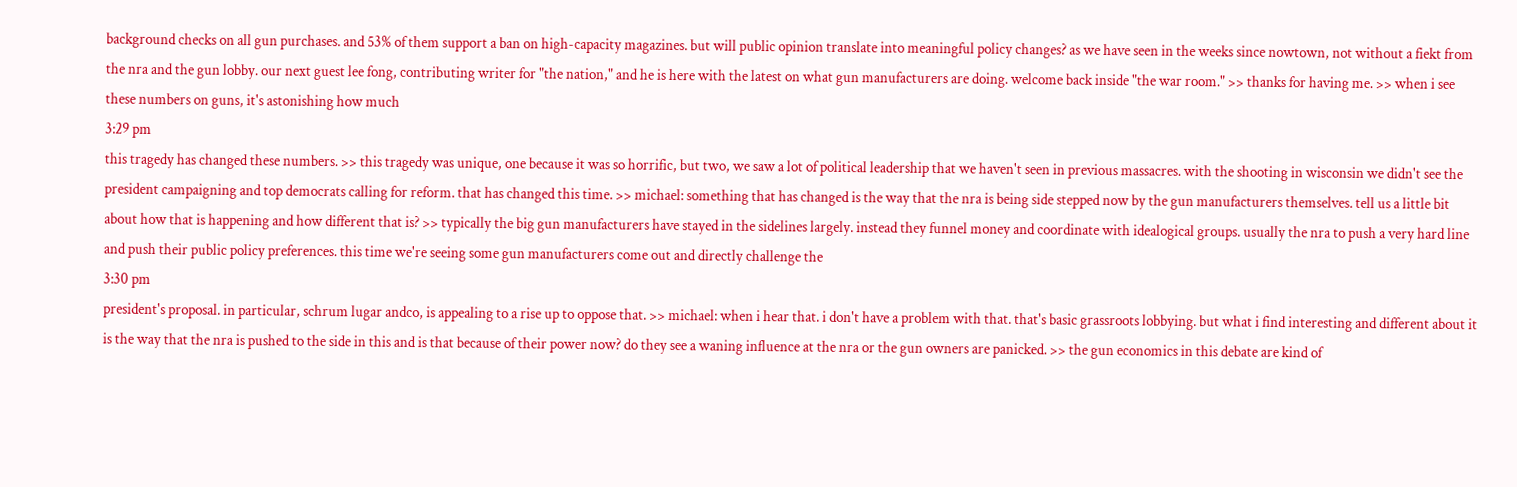background checks on all gun purchases. and 53% of them support a ban on high-capacity magazines. but will public opinion translate into meaningful policy changes? as we have seen in the weeks since nowtown, not without a fiekt from the nra and the gun lobby. our next guest lee fong, contributing writer for "the nation," and he is here with the latest on what gun manufacturers are doing. welcome back inside "the war room." >> thanks for having me. >> when i see these numbers on guns, it's astonishing how much
3:29 pm
this tragedy has changed these numbers. >> this tragedy was unique, one because it was so horrific, but two, we saw a lot of political leadership that we haven't seen in previous massacres. with the shooting in wisconsin we didn't see the president campaigning and top democrats calling for reform. that has changed this time. >> michael: something that has changed is the way that the nra is being side stepped now by the gun manufacturers themselves. tell us a little bit about how that is happening and how different that is? >> typically the big gun manufacturers have stayed in the sidelines largely. instead they funnel money and coordinate with idealogical groups. usually the nra to push a very hard line and push their public policy preferences. this time we're seeing some gun manufacturers come out and directly challenge the
3:30 pm
president's proposal. in particular, schrum lugar andco, is appealing to a rise up to oppose that. >> michael: when i hear that. i don't have a problem with that. that's basic grassroots lobbying. but what i find interesting and different about it is the way that the nra is pushed to the side in this and is that because of their power now? do they see a waning influence at the nra or the gun owners are panicked. >> the gun economics in this debate are kind of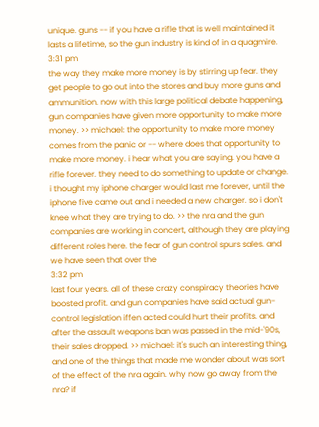unique. guns -- if you have a rifle that is well maintained it lasts a lifetime, so the gun industry is kind of in a quagmire.
3:31 pm
the way they make more money is by stirring up fear. they get people to go out into the stores and buy more guns and ammunition. now with this large political debate happening, gun companies have given more opportunity to make more money. >> michael: the opportunity to make more money comes from the panic or -- where does that opportunity to make more money. i hear what you are saying. you have a rifle forever. they need to do something to update or change. i thought my iphone charger would last me forever, until the iphone five came out and i needed a new charger. so i don't knee what they are trying to do. >> the nra and the gun companies are working in concert, although they are playing different roles here. the fear of gun control spurs sales. and we have seen that over the
3:32 pm
last four years. all of these crazy conspiracy theories have boosted profit. and gun companies have said actual gun-control legislation iffen acted could hurt their profits. and after the assault weapons ban was passed in the mid-'90s, their sales dropped. >> michael: it's such an interesting thing, and one of the things that made me wonder about was sort of the effect of the nra again. why now go away from the nra? if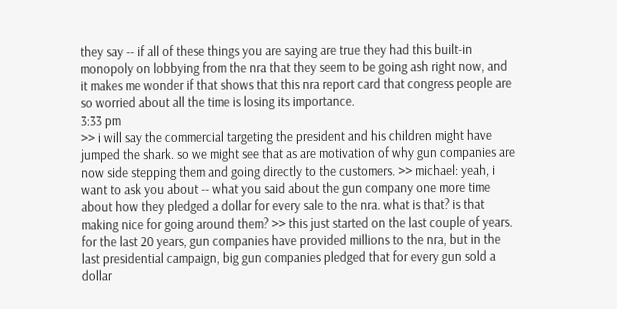they say -- if all of these things you are saying are true they had this built-in monopoly on lobbying from the nra that they seem to be going ash right now, and it makes me wonder if that shows that this nra report card that congress people are so worried about all the time is losing its importance.
3:33 pm
>> i will say the commercial targeting the president and his children might have jumped the shark. so we might see that as are motivation of why gun companies are now side stepping them and going directly to the customers. >> michael: yeah, i want to ask you about -- what you said about the gun company one more time about how they pledged a dollar for every sale to the nra. what is that? is that making nice for going around them? >> this just started on the last couple of years. for the last 20 years, gun companies have provided millions to the nra, but in the last presidential campaign, big gun companies pledged that for every gun sold a dollar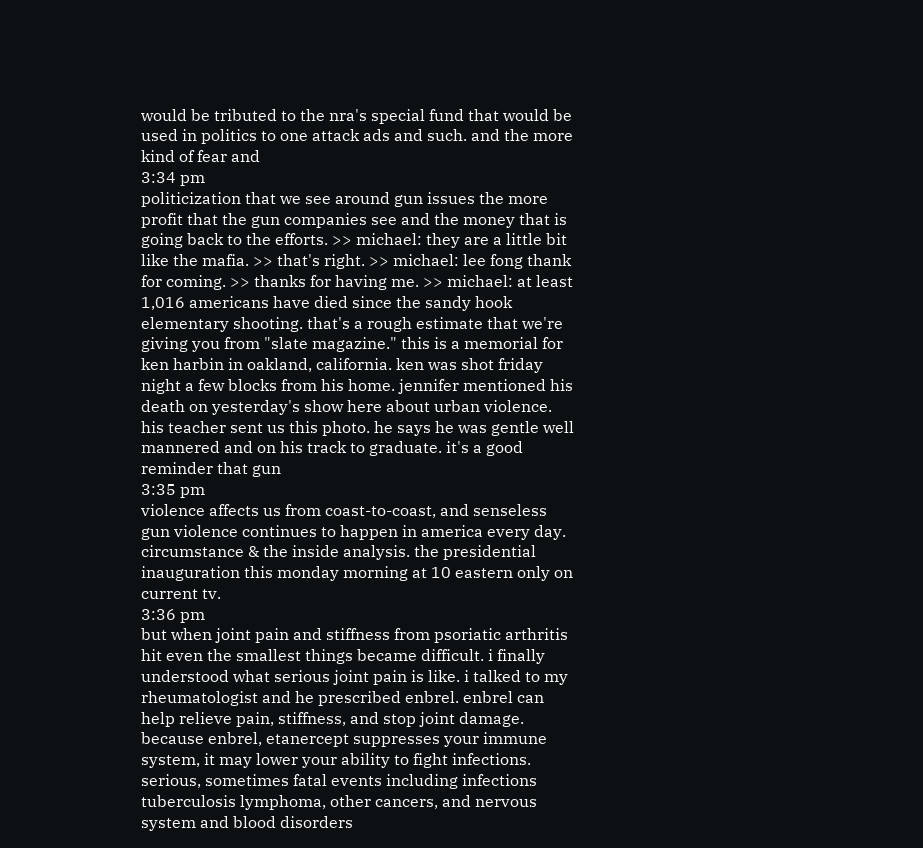would be tributed to the nra's special fund that would be used in politics to one attack ads and such. and the more kind of fear and
3:34 pm
politicization that we see around gun issues the more profit that the gun companies see and the money that is going back to the efforts. >> michael: they are a little bit like the mafia. >> that's right. >> michael: lee fong thank for coming. >> thanks for having me. >> michael: at least 1,016 americans have died since the sandy hook elementary shooting. that's a rough estimate that we're giving you from "slate magazine." this is a memorial for ken harbin in oakland, california. ken was shot friday night a few blocks from his home. jennifer mentioned his death on yesterday's show here about urban violence. his teacher sent us this photo. he says he was gentle well mannered and on his track to graduate. it's a good reminder that gun
3:35 pm
violence affects us from coast-to-coast, and senseless gun violence continues to happen in america every day. circumstance & the inside analysis. the presidential inauguration this monday morning at 10 eastern only on current tv.
3:36 pm
but when joint pain and stiffness from psoriatic arthritis hit even the smallest things became difficult. i finally understood what serious joint pain is like. i talked to my rheumatologist and he prescribed enbrel. enbrel can help relieve pain, stiffness, and stop joint damage. because enbrel, etanercept suppresses your immune system, it may lower your ability to fight infections. serious, sometimes fatal events including infections tuberculosis lymphoma, other cancers, and nervous system and blood disorders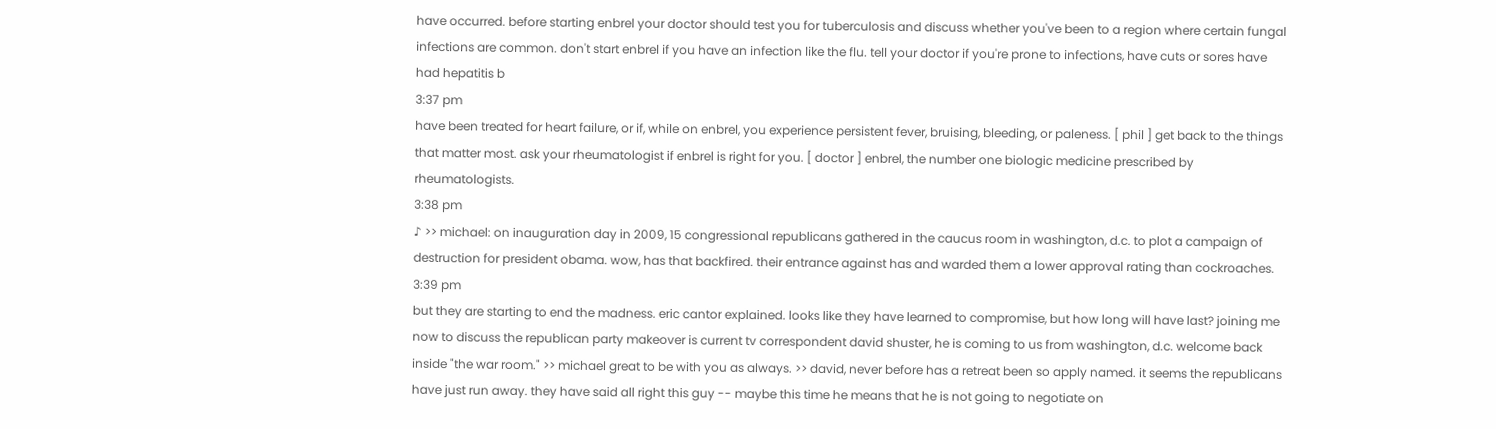have occurred. before starting enbrel your doctor should test you for tuberculosis and discuss whether you've been to a region where certain fungal infections are common. don't start enbrel if you have an infection like the flu. tell your doctor if you're prone to infections, have cuts or sores have had hepatitis b
3:37 pm
have been treated for heart failure, or if, while on enbrel, you experience persistent fever, bruising, bleeding, or paleness. [ phil ] get back to the things that matter most. ask your rheumatologist if enbrel is right for you. [ doctor ] enbrel, the number one biologic medicine prescribed by rheumatologists.
3:38 pm
♪ >> michael: on inauguration day in 2009, 15 congressional republicans gathered in the caucus room in washington, d.c. to plot a campaign of destruction for president obama. wow, has that backfired. their entrance against has and warded them a lower approval rating than cockroaches.
3:39 pm
but they are starting to end the madness. eric cantor explained. looks like they have learned to compromise, but how long will have last? joining me now to discuss the republican party makeover is current tv correspondent david shuster, he is coming to us from washington, d.c. welcome back inside "the war room." >> michael great to be with you as always. >> david, never before has a retreat been so apply named. it seems the republicans have just run away. they have said all right this guy -- maybe this time he means that he is not going to negotiate on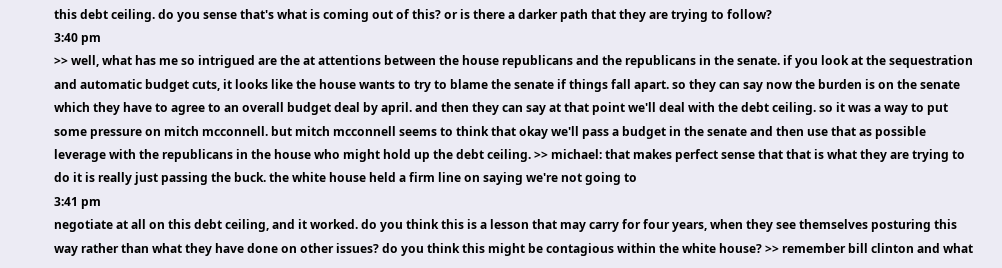this debt ceiling. do you sense that's what is coming out of this? or is there a darker path that they are trying to follow?
3:40 pm
>> well, what has me so intrigued are the at attentions between the house republicans and the republicans in the senate. if you look at the sequestration and automatic budget cuts, it looks like the house wants to try to blame the senate if things fall apart. so they can say now the burden is on the senate which they have to agree to an overall budget deal by april. and then they can say at that point we'll deal with the debt ceiling. so it was a way to put some pressure on mitch mcconnell. but mitch mcconnell seems to think that okay we'll pass a budget in the senate and then use that as possible leverage with the republicans in the house who might hold up the debt ceiling. >> michael: that makes perfect sense that that is what they are trying to do it is really just passing the buck. the white house held a firm line on saying we're not going to
3:41 pm
negotiate at all on this debt ceiling, and it worked. do you think this is a lesson that may carry for four years, when they see themselves posturing this way rather than what they have done on other issues? do you think this might be contagious within the white house? >> remember bill clinton and what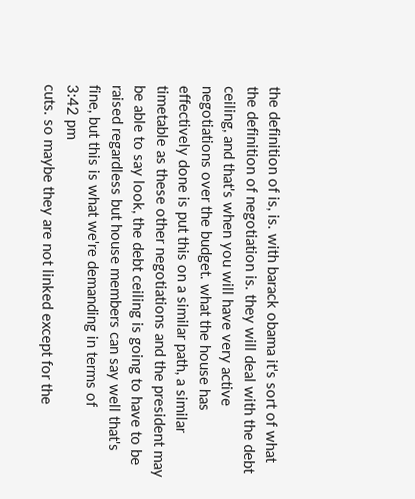the definition of is, is. with barack obama it's sort of what the definition of negotiation is. they will deal with the debt ceiling, and that's when you will have very active negotiations over the budget. what the house has effectively done is put this on a similar path, a similar timetable as these other negotiations and the president may be able to say look, the debt ceiling is going to have to be raised regardless but house members can say well that's fine, but this is what we're demanding in terms of
3:42 pm
cuts. so maybe they are not linked except for the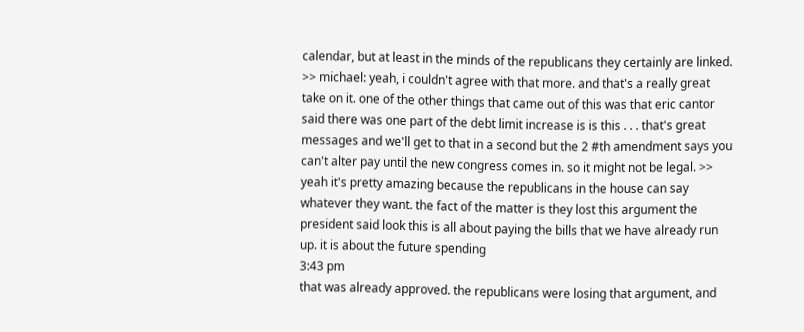calendar, but at least in the minds of the republicans they certainly are linked. >> michael: yeah, i couldn't agree with that more. and that's a really great take on it. one of the other things that came out of this was that eric cantor said there was one part of the debt limit increase is is this . . . that's great messages and we'll get to that in a second but the 2 #th amendment says you can't alter pay until the new congress comes in. so it might not be legal. >> yeah it's pretty amazing because the republicans in the house can say whatever they want. the fact of the matter is they lost this argument the president said look this is all about paying the bills that we have already run up. it is about the future spending
3:43 pm
that was already approved. the republicans were losing that argument, and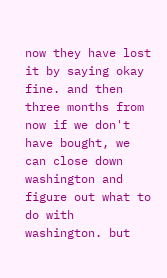now they have lost it by saying okay fine. and then three months from now if we don't have bought, we can close down washington and figure out what to do with washington. but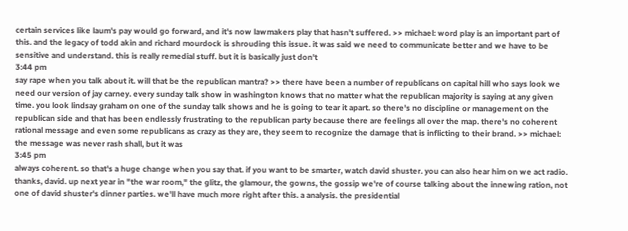certain services like laum's pay would go forward, and it's now lawmakers play that hasn't suffered. >> michael: word play is an important part of this. and the legacy of todd akin and richard mourdock is shrouding this issue. it was said we need to communicate better and we have to be sensitive and understand. this is really remedial stuff. but it is basically just don't
3:44 pm
say rape when you talk about it. will that be the republican mantra? >> there have been a number of republicans on capital hill who says look we need our version of jay carney. every sunday talk show in washington knows that no matter what the republican majority is saying at any given time. you look lindsay graham on one of the sunday talk shows and he is going to tear it apart. so there's no discipline or management on the republican side and that has been endlessly frustrating to the republican party because there are feelings all over the map. there's no coherent rational message and even some republicans as crazy as they are, they seem to recognize the damage that is inflicting to their brand. >> michael: the message was never rash shall, but it was
3:45 pm
always coherent. so that's a huge change when you say that. if you want to be smarter, watch david shuster. you can also hear him on we act radio. thanks, david. up next year in "the war room," the glitz, the glamour, the gowns, the gossip we're of course talking about the innewing ration, not one of david shuster's dinner parties. we'll have much more right after this. a analysis. the presidential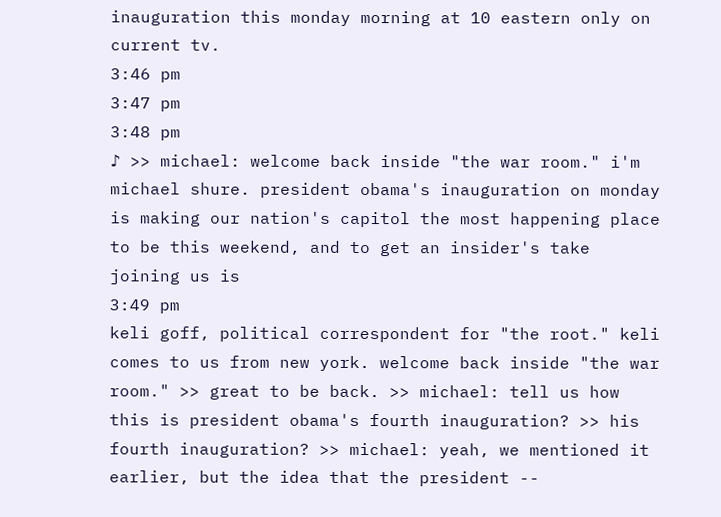inauguration this monday morning at 10 eastern only on current tv.
3:46 pm
3:47 pm
3:48 pm
♪ >> michael: welcome back inside "the war room." i'm michael shure. president obama's inauguration on monday is making our nation's capitol the most happening place to be this weekend, and to get an insider's take joining us is
3:49 pm
keli goff, political correspondent for "the root." keli comes to us from new york. welcome back inside "the war room." >> great to be back. >> michael: tell us how this is president obama's fourth inauguration? >> his fourth inauguration? >> michael: yeah, we mentioned it earlier, but the idea that the president --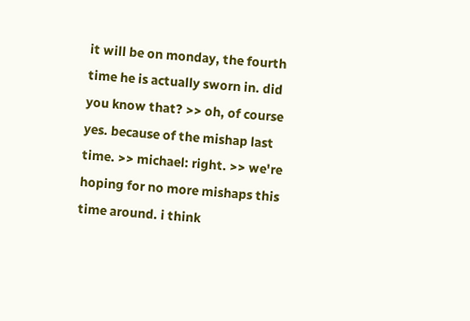it will be on monday, the fourth time he is actually sworn in. did you know that? >> oh, of course yes. because of the mishap last time. >> michael: right. >> we're hoping for no more mishaps this time around. i think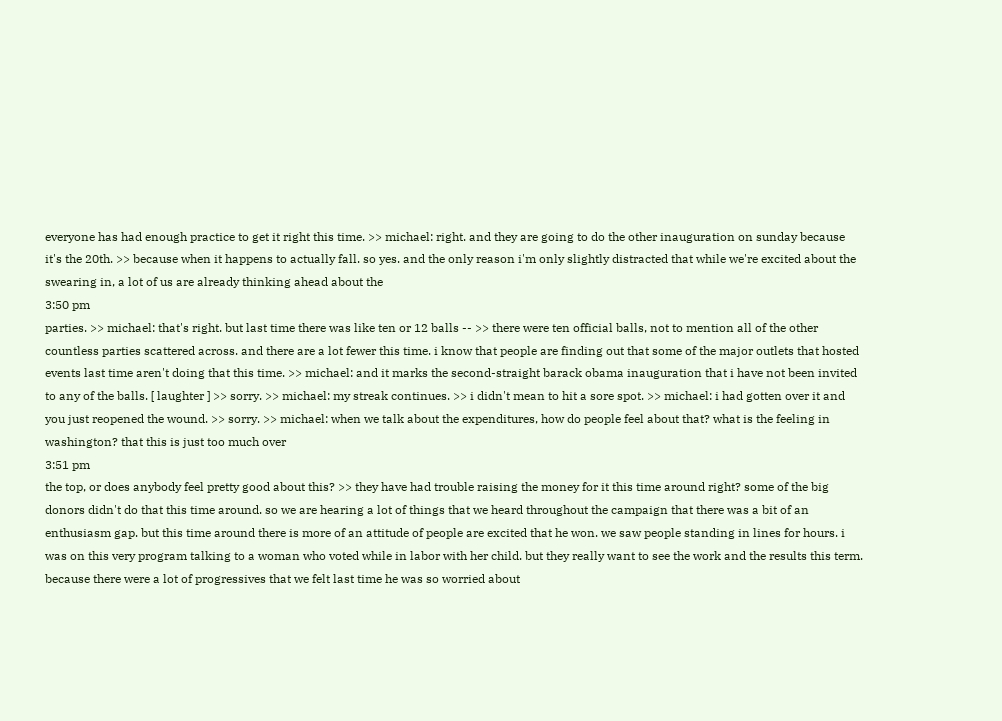everyone has had enough practice to get it right this time. >> michael: right. and they are going to do the other inauguration on sunday because it's the 20th. >> because when it happens to actually fall. so yes. and the only reason i'm only slightly distracted that while we're excited about the swearing in, a lot of us are already thinking ahead about the
3:50 pm
parties. >> michael: that's right. but last time there was like ten or 12 balls -- >> there were ten official balls, not to mention all of the other countless parties scattered across. and there are a lot fewer this time. i know that people are finding out that some of the major outlets that hosted events last time aren't doing that this time. >> michael: and it marks the second-straight barack obama inauguration that i have not been invited to any of the balls. [ laughter ] >> sorry. >> michael: my streak continues. >> i didn't mean to hit a sore spot. >> michael: i had gotten over it and you just reopened the wound. >> sorry. >> michael: when we talk about the expenditures, how do people feel about that? what is the feeling in washington? that this is just too much over
3:51 pm
the top, or does anybody feel pretty good about this? >> they have had trouble raising the money for it this time around right? some of the big donors didn't do that this time around. so we are hearing a lot of things that we heard throughout the campaign that there was a bit of an enthusiasm gap. but this time around there is more of an attitude of people are excited that he won. we saw people standing in lines for hours. i was on this very program talking to a woman who voted while in labor with her child. but they really want to see the work and the results this term. because there were a lot of progressives that we felt last time he was so worried about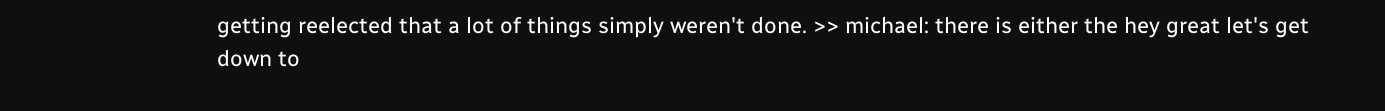getting reelected that a lot of things simply weren't done. >> michael: there is either the hey great let's get down to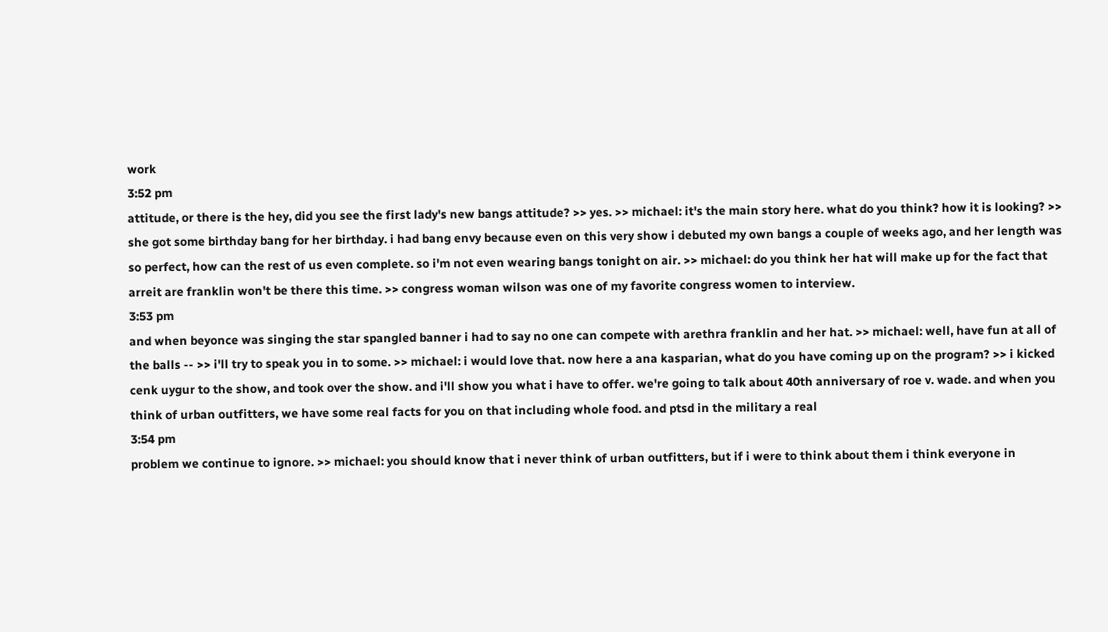work
3:52 pm
attitude, or there is the hey, did you see the first lady's new bangs attitude? >> yes. >> michael: it's the main story here. what do you think? how it is looking? >> she got some birthday bang for her birthday. i had bang envy because even on this very show i debuted my own bangs a couple of weeks ago, and her length was so perfect, how can the rest of us even complete. so i'm not even wearing bangs tonight on air. >> michael: do you think her hat will make up for the fact that arreit are franklin won't be there this time. >> congress woman wilson was one of my favorite congress women to interview.
3:53 pm
and when beyonce was singing the star spangled banner i had to say no one can compete with arethra franklin and her hat. >> michael: well, have fun at all of the balls -- >> i'll try to speak you in to some. >> michael: i would love that. now here a ana kasparian, what do you have coming up on the program? >> i kicked cenk uygur to the show, and took over the show. and i'll show you what i have to offer. we're going to talk about 40th anniversary of roe v. wade. and when you think of urban outfitters, we have some real facts for you on that including whole food. and ptsd in the military a real
3:54 pm
problem we continue to ignore. >> michael: you should know that i never think of urban outfitters, but if i were to think about them i think everyone in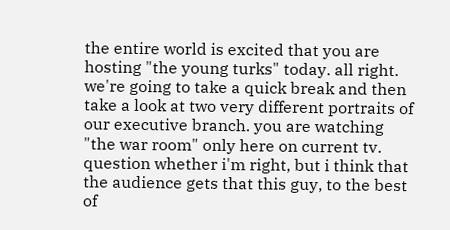the entire world is excited that you are hosting "the young turks" today. all right. we're going to take a quick break and then take a look at two very different portraits of our executive branch. you are watching "the war room" only here on current tv. question whether i'm right, but i think that the audience gets that this guy, to the best of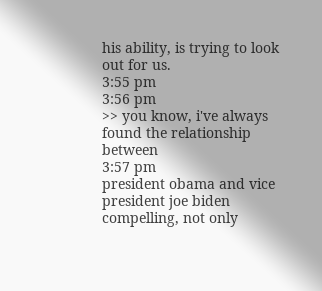his ability, is trying to look out for us.
3:55 pm
3:56 pm
>> you know, i've always found the relationship between
3:57 pm
president obama and vice president joe biden compelling, not only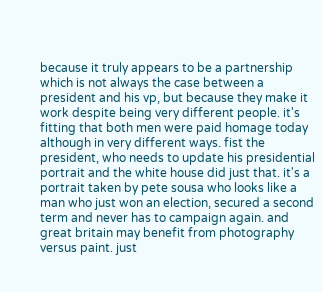because it truly appears to be a partnership which is not always the case between a president and his vp, but because they make it work despite being very different people. it's fitting that both men were paid homage today although in very different ways. fist the president, who needs to update his presidential portrait and the white house did just that. it's a portrait taken by pete sousa who looks like a man who just won an election, secured a second term and never has to campaign again. and great britain may benefit from photography versus paint. just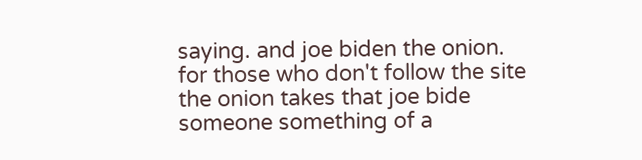saying. and joe biden the onion. for those who don't follow the site the onion takes that joe bide someone something of a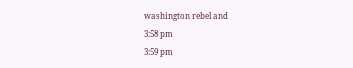washington rebel and
3:58 pm
3:59 pm